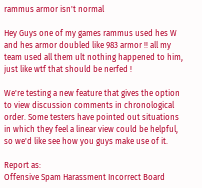rammus armor isn't normal

Hey Guys one of my games rammus used hes W and hes armor doubled like 983 armor !! all my team used all them ult nothing happened to him, just like wtf that should be nerfed !

We're testing a new feature that gives the option to view discussion comments in chronological order. Some testers have pointed out situations in which they feel a linear view could be helpful, so we'd like see how you guys make use of it.

Report as:
Offensive Spam Harassment Incorrect Board